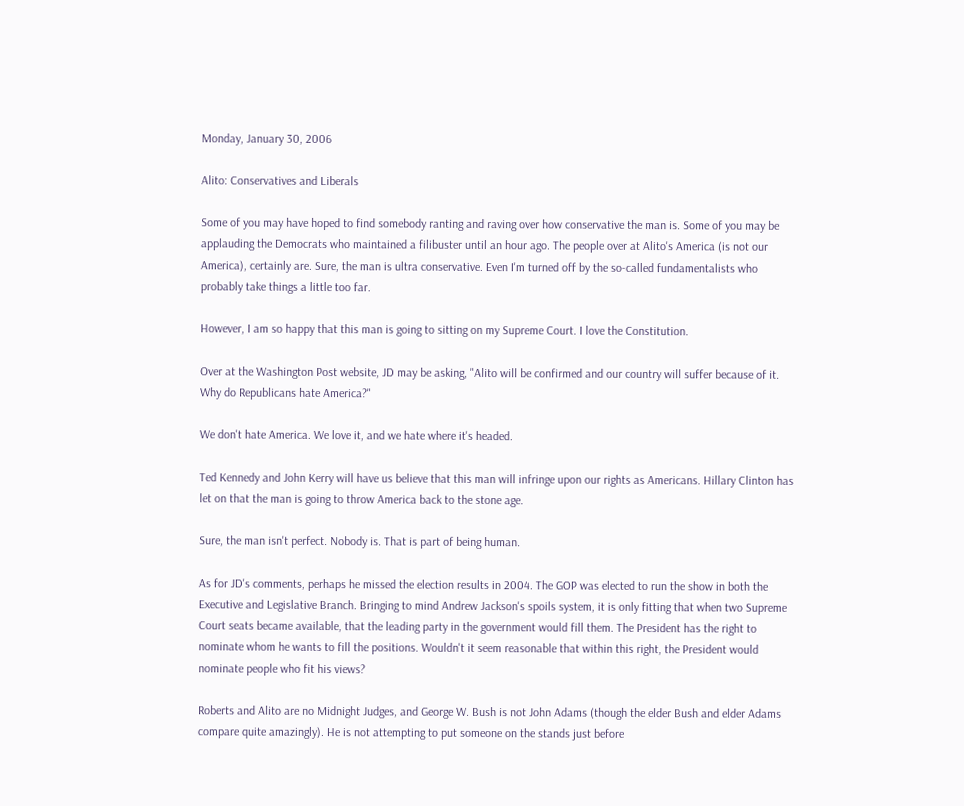Monday, January 30, 2006

Alito: Conservatives and Liberals

Some of you may have hoped to find somebody ranting and raving over how conservative the man is. Some of you may be applauding the Democrats who maintained a filibuster until an hour ago. The people over at Alito's America (is not our America), certainly are. Sure, the man is ultra conservative. Even I'm turned off by the so-called fundamentalists who probably take things a little too far.

However, I am so happy that this man is going to sitting on my Supreme Court. I love the Constitution.

Over at the Washington Post website, JD may be asking, "Alito will be confirmed and our country will suffer because of it. Why do Republicans hate America?"

We don't hate America. We love it, and we hate where it's headed.

Ted Kennedy and John Kerry will have us believe that this man will infringe upon our rights as Americans. Hillary Clinton has let on that the man is going to throw America back to the stone age.

Sure, the man isn't perfect. Nobody is. That is part of being human.

As for JD's comments, perhaps he missed the election results in 2004. The GOP was elected to run the show in both the Executive and Legislative Branch. Bringing to mind Andrew Jackson's spoils system, it is only fitting that when two Supreme Court seats became available, that the leading party in the government would fill them. The President has the right to nominate whom he wants to fill the positions. Wouldn't it seem reasonable that within this right, the President would nominate people who fit his views?

Roberts and Alito are no Midnight Judges, and George W. Bush is not John Adams (though the elder Bush and elder Adams compare quite amazingly). He is not attempting to put someone on the stands just before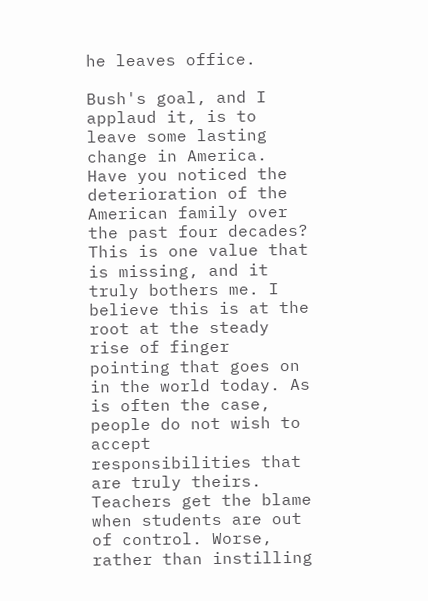he leaves office.

Bush's goal, and I applaud it, is to leave some lasting change in America. Have you noticed the deterioration of the American family over the past four decades? This is one value that is missing, and it truly bothers me. I believe this is at the root at the steady rise of finger pointing that goes on in the world today. As is often the case, people do not wish to accept responsibilities that are truly theirs. Teachers get the blame when students are out of control. Worse, rather than instilling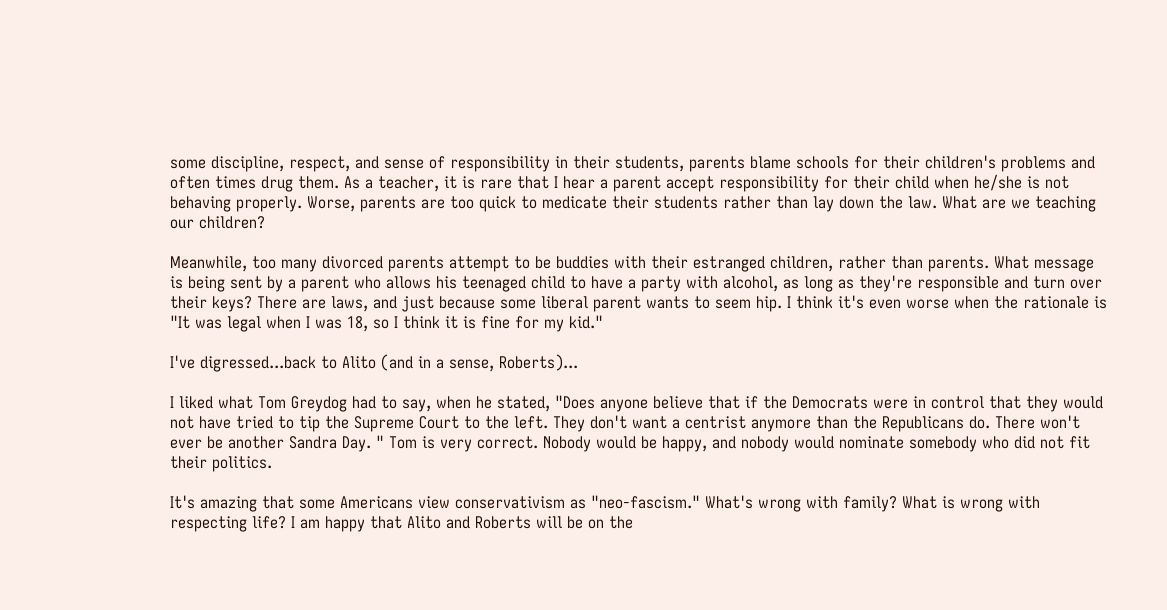some discipline, respect, and sense of responsibility in their students, parents blame schools for their children's problems and often times drug them. As a teacher, it is rare that I hear a parent accept responsibility for their child when he/she is not behaving properly. Worse, parents are too quick to medicate their students rather than lay down the law. What are we teaching our children?

Meanwhile, too many divorced parents attempt to be buddies with their estranged children, rather than parents. What message is being sent by a parent who allows his teenaged child to have a party with alcohol, as long as they're responsible and turn over their keys? There are laws, and just because some liberal parent wants to seem hip. I think it's even worse when the rationale is "It was legal when I was 18, so I think it is fine for my kid."

I've digressed...back to Alito (and in a sense, Roberts)...

I liked what Tom Greydog had to say, when he stated, "Does anyone believe that if the Democrats were in control that they would not have tried to tip the Supreme Court to the left. They don't want a centrist anymore than the Republicans do. There won't ever be another Sandra Day. " Tom is very correct. Nobody would be happy, and nobody would nominate somebody who did not fit their politics.

It's amazing that some Americans view conservativism as "neo-fascism." What's wrong with family? What is wrong with respecting life? I am happy that Alito and Roberts will be on the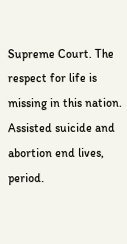Supreme Court. The respect for life is missing in this nation. Assisted suicide and abortion end lives, period.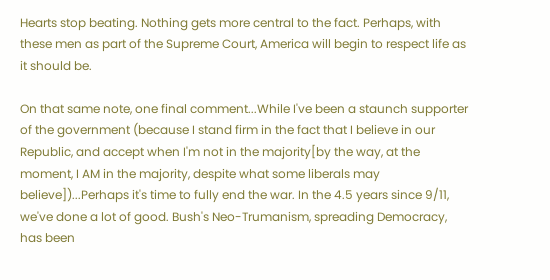Hearts stop beating. Nothing gets more central to the fact. Perhaps, with these men as part of the Supreme Court, America will begin to respect life as it should be.

On that same note, one final comment...While I've been a staunch supporter of the government (because I stand firm in the fact that I believe in our Republic, and accept when I'm not in the majority[by the way, at the moment, I AM in the majority, despite what some liberals may believe])...Perhaps it's time to fully end the war. In the 4.5 years since 9/11, we've done a lot of good. Bush's Neo-Trumanism, spreading Democracy, has been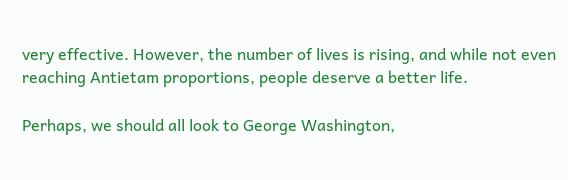very effective. However, the number of lives is rising, and while not even reaching Antietam proportions, people deserve a better life.

Perhaps, we should all look to George Washington,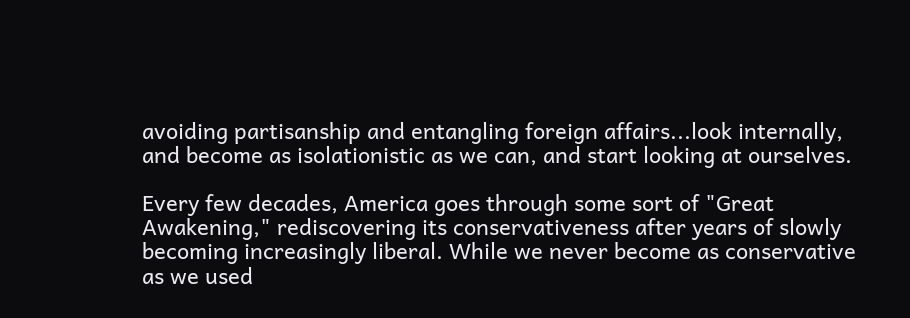avoiding partisanship and entangling foreign affairs...look internally, and become as isolationistic as we can, and start looking at ourselves.

Every few decades, America goes through some sort of "Great Awakening," rediscovering its conservativeness after years of slowly becoming increasingly liberal. While we never become as conservative as we used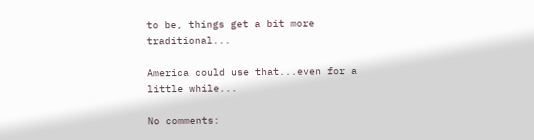to be, things get a bit more traditional...

America could use that...even for a little while...

No comments: